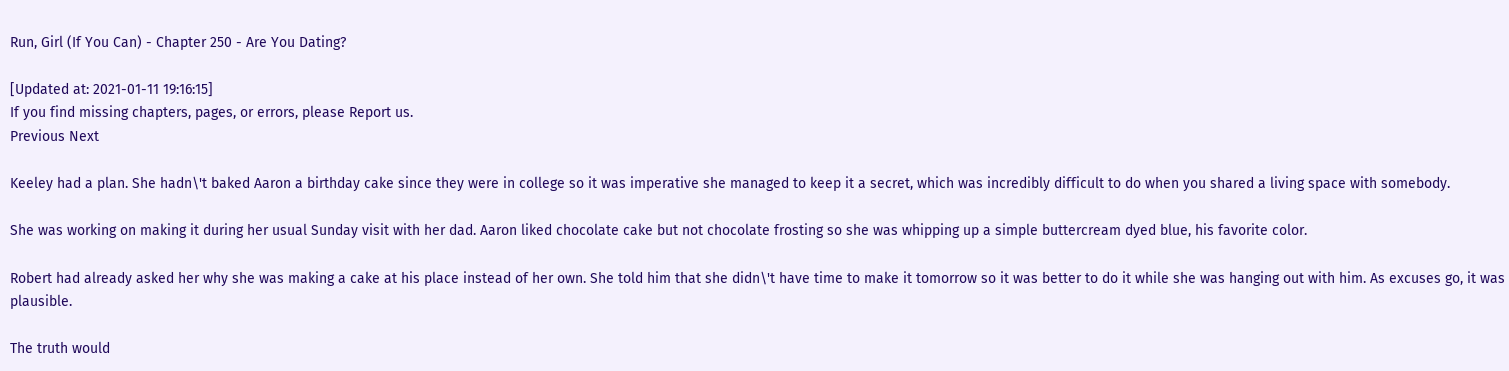Run, Girl (If You Can) - Chapter 250 - Are You Dating?

[Updated at: 2021-01-11 19:16:15]
If you find missing chapters, pages, or errors, please Report us.
Previous Next

Keeley had a plan. She hadn\'t baked Aaron a birthday cake since they were in college so it was imperative she managed to keep it a secret, which was incredibly difficult to do when you shared a living space with somebody.

She was working on making it during her usual Sunday visit with her dad. Aaron liked chocolate cake but not chocolate frosting so she was whipping up a simple buttercream dyed blue, his favorite color.

Robert had already asked her why she was making a cake at his place instead of her own. She told him that she didn\'t have time to make it tomorrow so it was better to do it while she was hanging out with him. As excuses go, it was plausible.

The truth would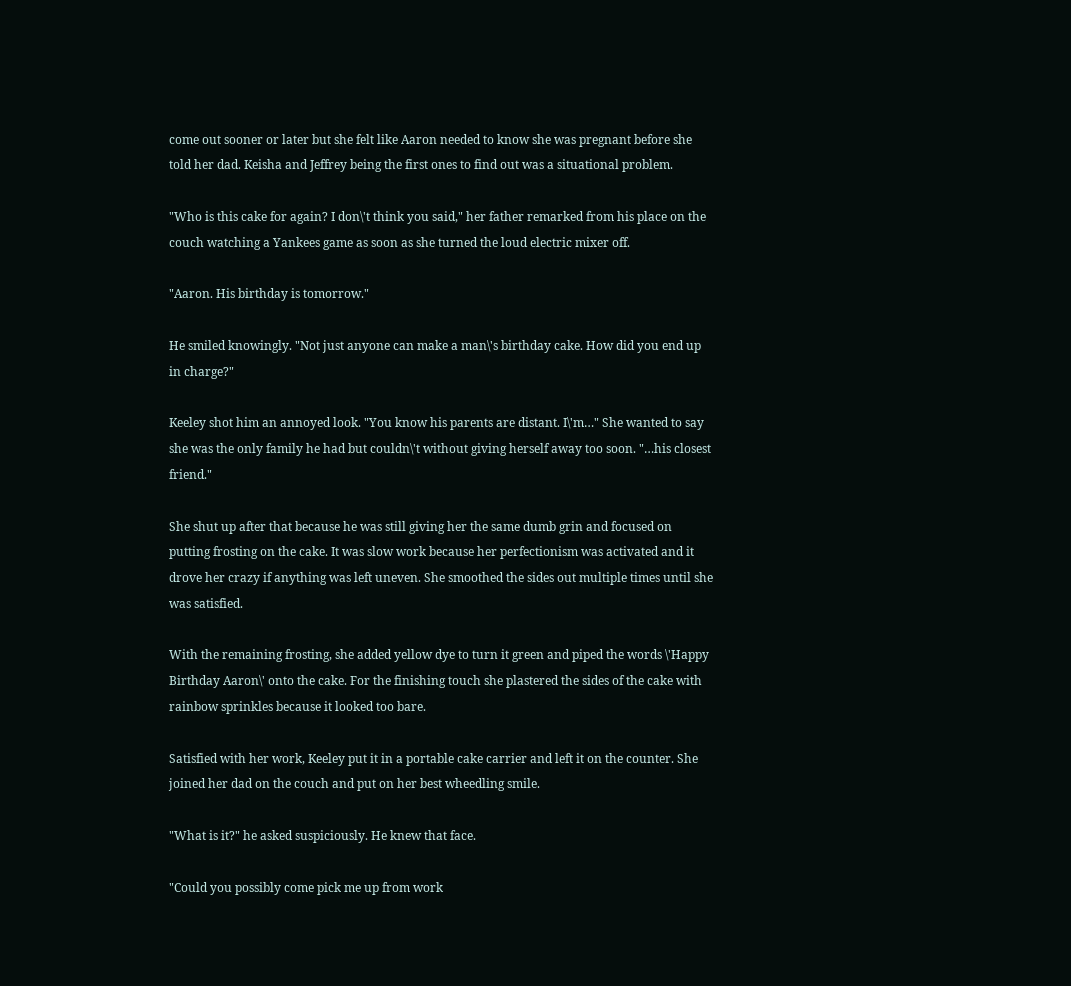come out sooner or later but she felt like Aaron needed to know she was pregnant before she told her dad. Keisha and Jeffrey being the first ones to find out was a situational problem.

"Who is this cake for again? I don\'t think you said," her father remarked from his place on the couch watching a Yankees game as soon as she turned the loud electric mixer off.

"Aaron. His birthday is tomorrow."

He smiled knowingly. "Not just anyone can make a man\'s birthday cake. How did you end up in charge?"

Keeley shot him an annoyed look. "You know his parents are distant. I\'m…" She wanted to say she was the only family he had but couldn\'t without giving herself away too soon. "…his closest friend."

She shut up after that because he was still giving her the same dumb grin and focused on putting frosting on the cake. It was slow work because her perfectionism was activated and it drove her crazy if anything was left uneven. She smoothed the sides out multiple times until she was satisfied.

With the remaining frosting, she added yellow dye to turn it green and piped the words \'Happy Birthday Aaron\' onto the cake. For the finishing touch she plastered the sides of the cake with rainbow sprinkles because it looked too bare.

Satisfied with her work, Keeley put it in a portable cake carrier and left it on the counter. She joined her dad on the couch and put on her best wheedling smile.

"What is it?" he asked suspiciously. He knew that face.

"Could you possibly come pick me up from work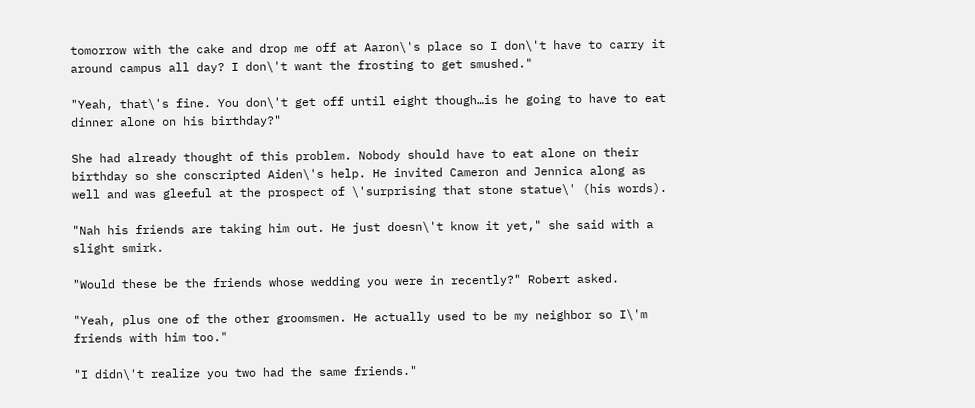tomorrow with the cake and drop me off at Aaron\'s place so I don\'t have to carry it around campus all day? I don\'t want the frosting to get smushed."

"Yeah, that\'s fine. You don\'t get off until eight though…is he going to have to eat dinner alone on his birthday?"

She had already thought of this problem. Nobody should have to eat alone on their birthday so she conscripted Aiden\'s help. He invited Cameron and Jennica along as well and was gleeful at the prospect of \'surprising that stone statue\' (his words).

"Nah his friends are taking him out. He just doesn\'t know it yet," she said with a slight smirk.

"Would these be the friends whose wedding you were in recently?" Robert asked.

"Yeah, plus one of the other groomsmen. He actually used to be my neighbor so I\'m friends with him too."

"I didn\'t realize you two had the same friends."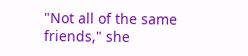"Not all of the same friends," she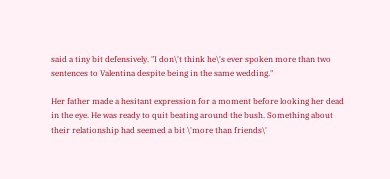said a tiny bit defensively. "I don\'t think he\'s ever spoken more than two sentences to Valentina despite being in the same wedding."

Her father made a hesitant expression for a moment before looking her dead in the eye. He was ready to quit beating around the bush. Something about their relationship had seemed a bit \'more than friends\'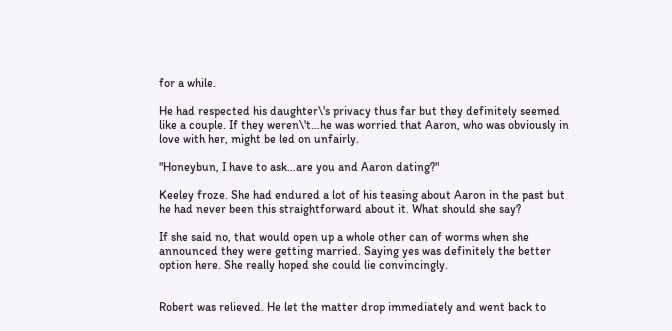for a while.

He had respected his daughter\'s privacy thus far but they definitely seemed like a couple. If they weren\'t…he was worried that Aaron, who was obviously in love with her, might be led on unfairly.

"Honeybun, I have to ask…are you and Aaron dating?"

Keeley froze. She had endured a lot of his teasing about Aaron in the past but he had never been this straightforward about it. What should she say?

If she said no, that would open up a whole other can of worms when she announced they were getting married. Saying yes was definitely the better option here. She really hoped she could lie convincingly.


Robert was relieved. He let the matter drop immediately and went back to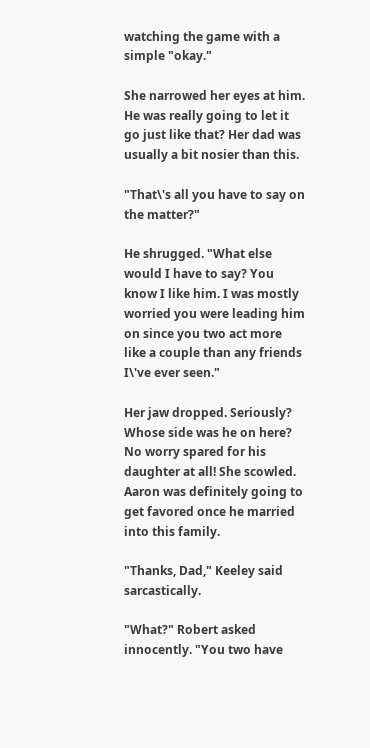watching the game with a simple "okay."

She narrowed her eyes at him. He was really going to let it go just like that? Her dad was usually a bit nosier than this.

"That\'s all you have to say on the matter?"

He shrugged. "What else would I have to say? You know I like him. I was mostly worried you were leading him on since you two act more like a couple than any friends I\'ve ever seen."

Her jaw dropped. Seriously? Whose side was he on here? No worry spared for his daughter at all! She scowled. Aaron was definitely going to get favored once he married into this family.

"Thanks, Dad," Keeley said sarcastically.

"What?" Robert asked innocently. "You two have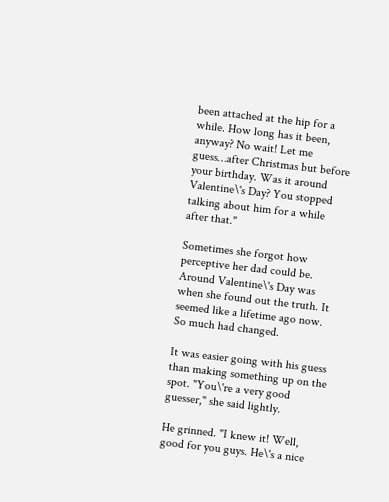been attached at the hip for a while. How long has it been, anyway? No wait! Let me guess…after Christmas but before your birthday. Was it around Valentine\'s Day? You stopped talking about him for a while after that."

Sometimes she forgot how perceptive her dad could be. Around Valentine\'s Day was when she found out the truth. It seemed like a lifetime ago now. So much had changed.

It was easier going with his guess than making something up on the spot. "You\'re a very good guesser," she said lightly.

He grinned. "I knew it! Well, good for you guys. He\'s a nice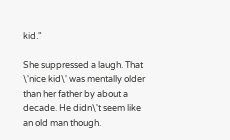kid."

She suppressed a laugh. That \'nice kid\' was mentally older than her father by about a decade. He didn\'t seem like an old man though.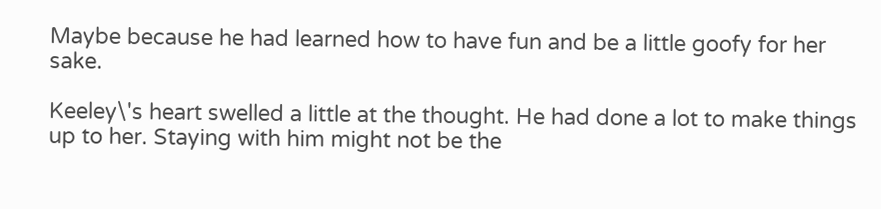Maybe because he had learned how to have fun and be a little goofy for her sake.

Keeley\'s heart swelled a little at the thought. He had done a lot to make things up to her. Staying with him might not be the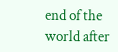end of the world after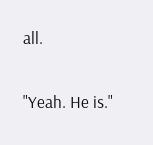all.

"Yeah. He is."